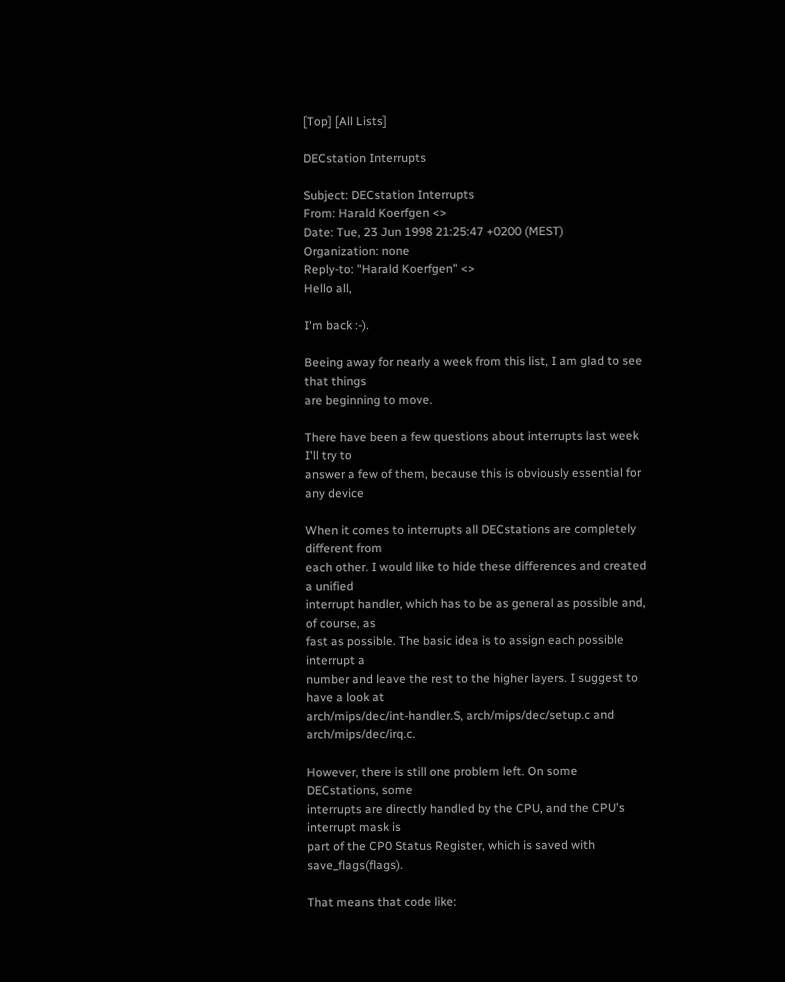[Top] [All Lists]

DECstation Interrupts

Subject: DECstation Interrupts
From: Harald Koerfgen <>
Date: Tue, 23 Jun 1998 21:25:47 +0200 (MEST)
Organization: none
Reply-to: "Harald Koerfgen" <>
Hello all,

I'm back :-).

Beeing away for nearly a week from this list, I am glad to see that things
are beginning to move.

There have been a few questions about interrupts last week I'll try to
answer a few of them, because this is obviously essential for any device

When it comes to interrupts all DECstations are completely different from
each other. I would like to hide these differences and created a unified
interrupt handler, which has to be as general as possible and, of course, as
fast as possible. The basic idea is to assign each possible interrupt a
number and leave the rest to the higher layers. I suggest to have a look at
arch/mips/dec/int-handler.S, arch/mips/dec/setup.c and arch/mips/dec/irq.c.

However, there is still one problem left. On some DECstations, some
interrupts are directly handled by the CPU, and the CPU's interrupt mask is
part of the CP0 Status Register, which is saved with save_flags(flags).

That means that code like: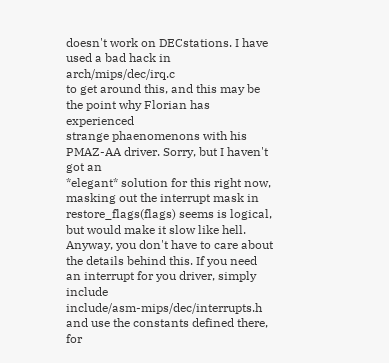doesn't work on DECstations. I have used a bad hack in arch/mips/dec/irq.c
to get around this, and this may be the point why Florian has experienced
strange phaenomenons with his PMAZ-AA driver. Sorry, but I haven't got an
*elegant* solution for this right now, masking out the interrupt mask in
restore_flags(flags) seems is logical, but would make it slow like hell.
Anyway, you don't have to care about the details behind this. If you need
an interrupt for you driver, simply include
include/asm-mips/dec/interrupts.h and use the constants defined there, for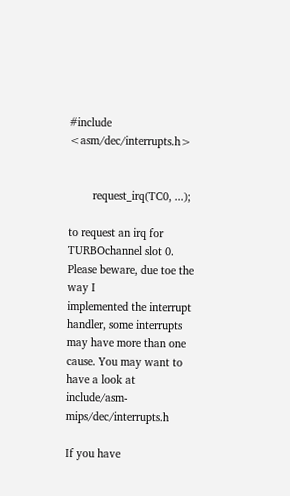#include <asm/dec/interrupts.h>


        request_irq(TC0, ...);

to request an irq for TURBOchannel slot 0. Please beware, due toe the way I
implemented the interrupt handler, some interrupts may have more than one
cause. You may want to have a look at include/asm-mips/dec/interrupts.h

If you have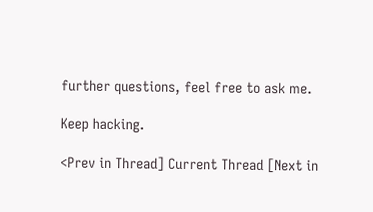further questions, feel free to ask me.

Keep hacking.

<Prev in Thread] Current Thread [Next in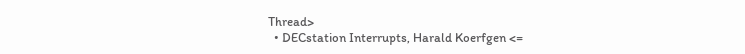Thread>
  • DECstation Interrupts, Harald Koerfgen <=